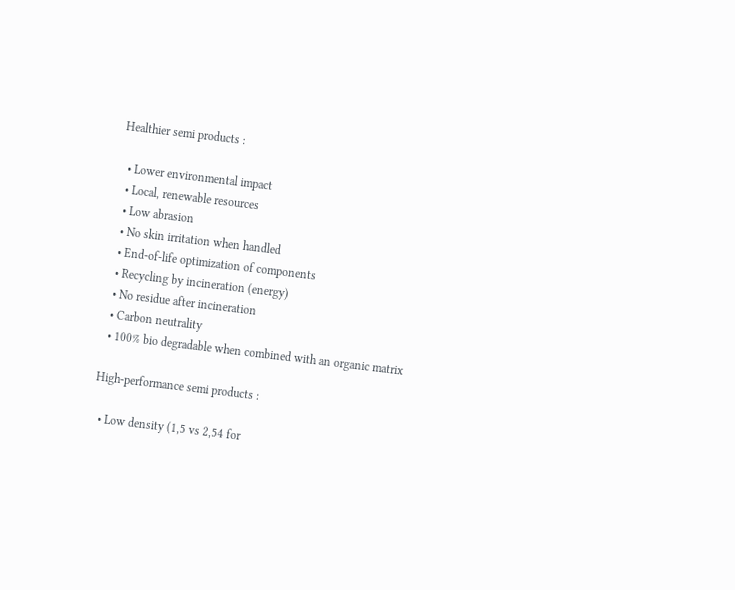Healthier semi products :

  • Lower environmental impact
  • Local, renewable resources
  • Low abrasion
  • No skin irritation when handled
  • End-of-life optimization of components
  • Recycling by incineration (energy)
  • No residue after incineration
  • Carbon neutrality
  • 100% bio degradable when combined with an organic matrix

High-performance semi products :

  • Low density (1,5 vs 2,54 for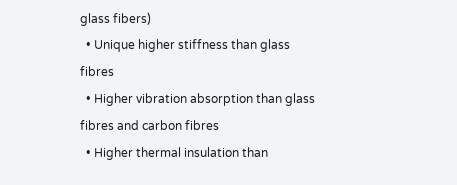glass fibers)
  • Unique higher stiffness than glass fibres
  • Higher vibration absorption than glass fibres and carbon fibres
  • Higher thermal insulation than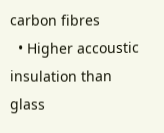carbon fibres
  • Higher accoustic insulation than glass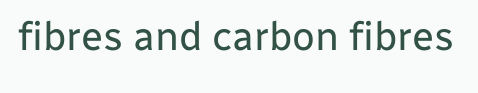fibres and carbon fibres